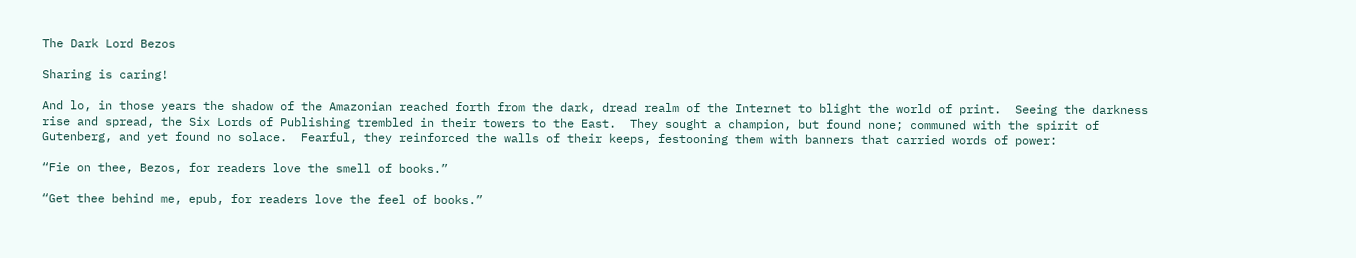The Dark Lord Bezos

Sharing is caring!

And lo, in those years the shadow of the Amazonian reached forth from the dark, dread realm of the Internet to blight the world of print.  Seeing the darkness rise and spread, the Six Lords of Publishing trembled in their towers to the East.  They sought a champion, but found none; communed with the spirit of Gutenberg, and yet found no solace.  Fearful, they reinforced the walls of their keeps, festooning them with banners that carried words of power:

“Fie on thee, Bezos, for readers love the smell of books.”

“Get thee behind me, epub, for readers love the feel of books.”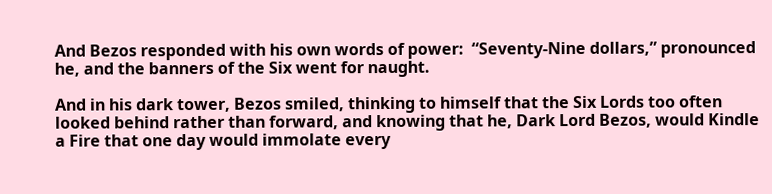And Bezos responded with his own words of power:  “Seventy-Nine dollars,” pronounced he, and the banners of the Six went for naught.

And in his dark tower, Bezos smiled, thinking to himself that the Six Lords too often looked behind rather than forward, and knowing that he, Dark Lord Bezos, would Kindle a Fire that one day would immolate every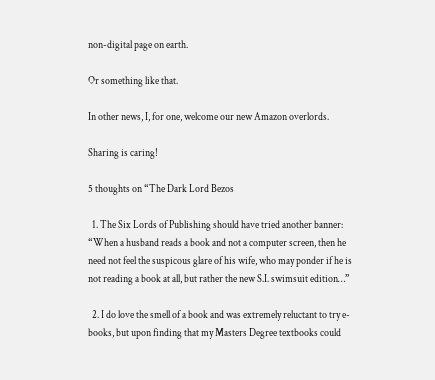non-digital page on earth.

Or something like that.

In other news, I, for one, welcome our new Amazon overlords.

Sharing is caring!

5 thoughts on “The Dark Lord Bezos

  1. The Six Lords of Publishing should have tried another banner: “When a husband reads a book and not a computer screen, then he need not feel the suspicous glare of his wife, who may ponder if he is not reading a book at all, but rather the new S.I. swimsuit edition…”

  2. I do love the smell of a book and was extremely reluctant to try e-books, but upon finding that my Masters Degree textbooks could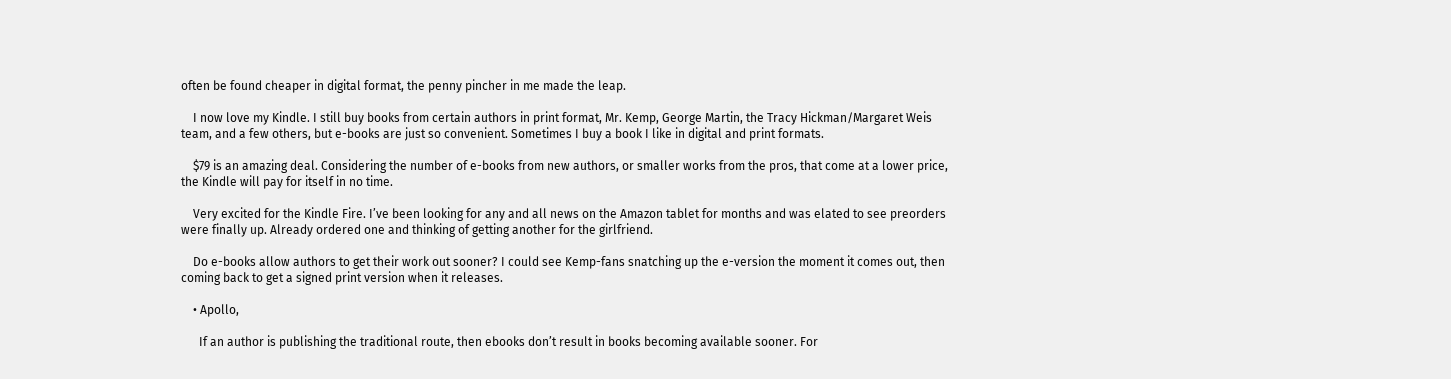often be found cheaper in digital format, the penny pincher in me made the leap.

    I now love my Kindle. I still buy books from certain authors in print format, Mr. Kemp, George Martin, the Tracy Hickman/Margaret Weis team, and a few others, but e-books are just so convenient. Sometimes I buy a book I like in digital and print formats.

    $79 is an amazing deal. Considering the number of e-books from new authors, or smaller works from the pros, that come at a lower price, the Kindle will pay for itself in no time.

    Very excited for the Kindle Fire. I’ve been looking for any and all news on the Amazon tablet for months and was elated to see preorders were finally up. Already ordered one and thinking of getting another for the girlfriend.

    Do e-books allow authors to get their work out sooner? I could see Kemp-fans snatching up the e-version the moment it comes out, then coming back to get a signed print version when it releases.

    • Apollo,

      If an author is publishing the traditional route, then ebooks don’t result in books becoming available sooner. For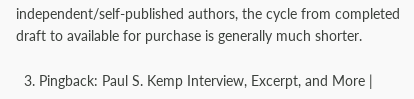independent/self-published authors, the cycle from completed draft to available for purchase is generally much shorter.

  3. Pingback: Paul S. Kemp Interview, Excerpt, and More |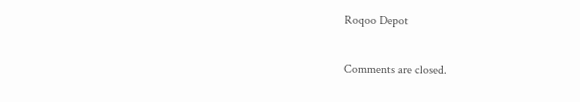Roqoo Depot

Comments are closed.